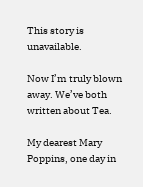This story is unavailable.

Now I’m truly blown away. We’ve both written about Tea.

My dearest Mary Poppins, one day in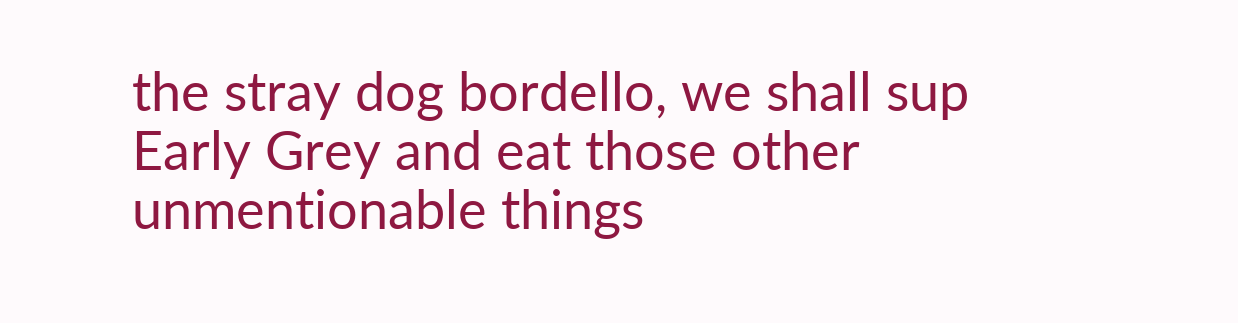the stray dog bordello, we shall sup Early Grey and eat those other unmentionable things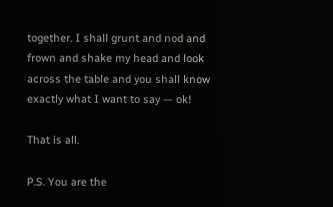together. I shall grunt and nod and frown and shake my head and look across the table and you shall know exactly what I want to say — ok!

That is all.

P.S. You are the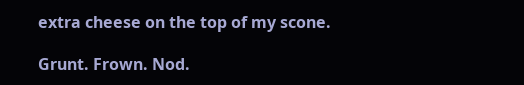extra cheese on the top of my scone.

Grunt. Frown. Nod.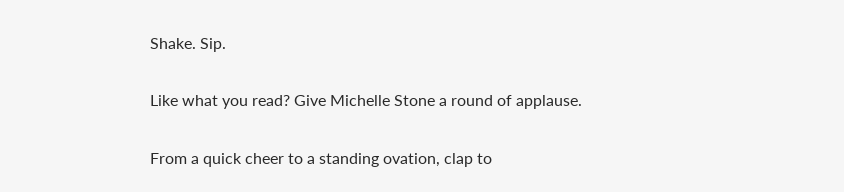Shake. Sip.

Like what you read? Give Michelle Stone a round of applause.

From a quick cheer to a standing ovation, clap to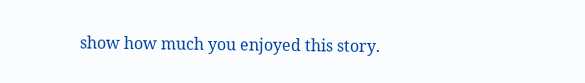show how much you enjoyed this story.